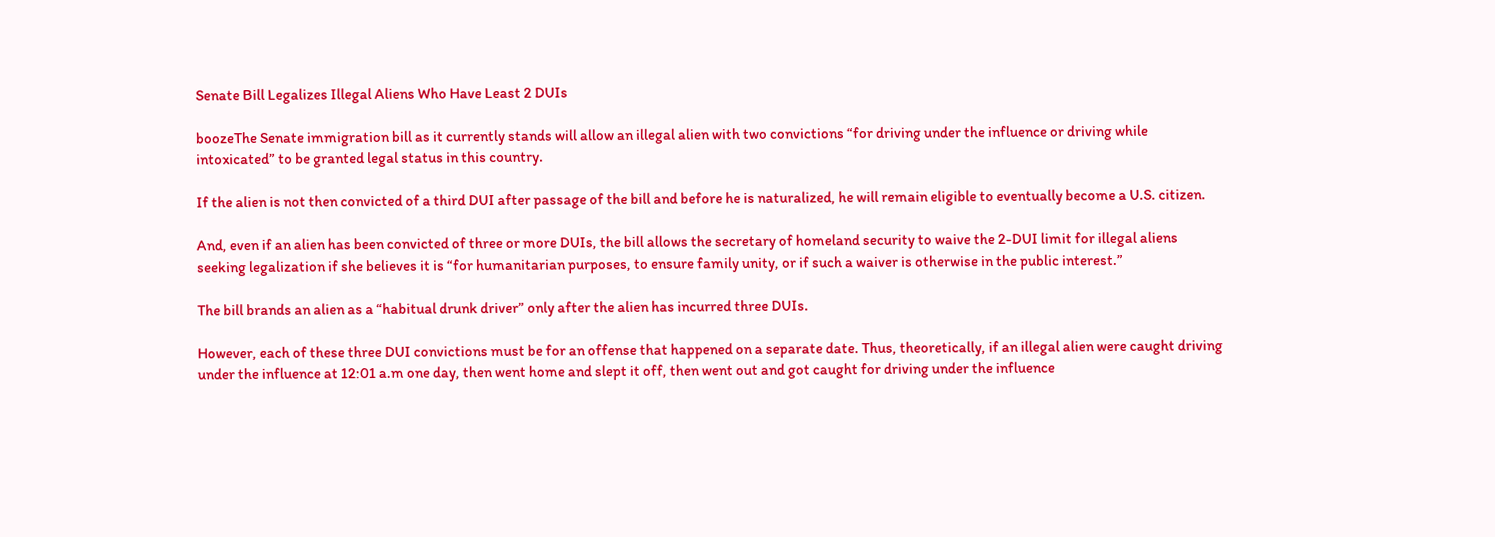Senate Bill Legalizes Illegal Aliens Who Have Least 2 DUIs

boozeThe Senate immigration bill as it currently stands will allow an illegal alien with two convictions “for driving under the influence or driving while intoxicated” to be granted legal status in this country.

If the alien is not then convicted of a third DUI after passage of the bill and before he is naturalized, he will remain eligible to eventually become a U.S. citizen.

And, even if an alien has been convicted of three or more DUIs, the bill allows the secretary of homeland security to waive the 2-DUI limit for illegal aliens seeking legalization if she believes it is “for humanitarian purposes, to ensure family unity, or if such a waiver is otherwise in the public interest.”

The bill brands an alien as a “habitual drunk driver” only after the alien has incurred three DUIs.

However, each of these three DUI convictions must be for an offense that happened on a separate date. Thus, theoretically, if an illegal alien were caught driving under the influence at 12:01 a.m one day, then went home and slept it off, then went out and got caught for driving under the influence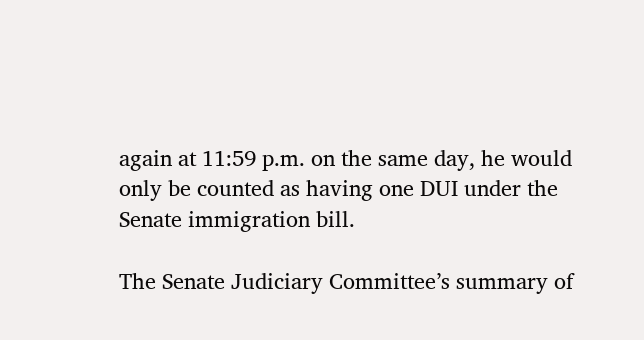again at 11:59 p.m. on the same day, he would only be counted as having one DUI under the Senate immigration bill.

The Senate Judiciary Committee’s summary of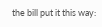the bill put it this way: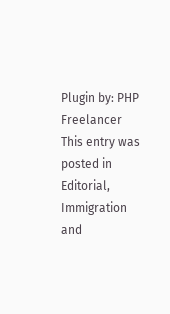Plugin by: PHP Freelancer
This entry was posted in Editorial, Immigration and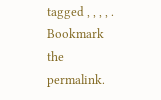tagged , , , , . Bookmark the permalink.